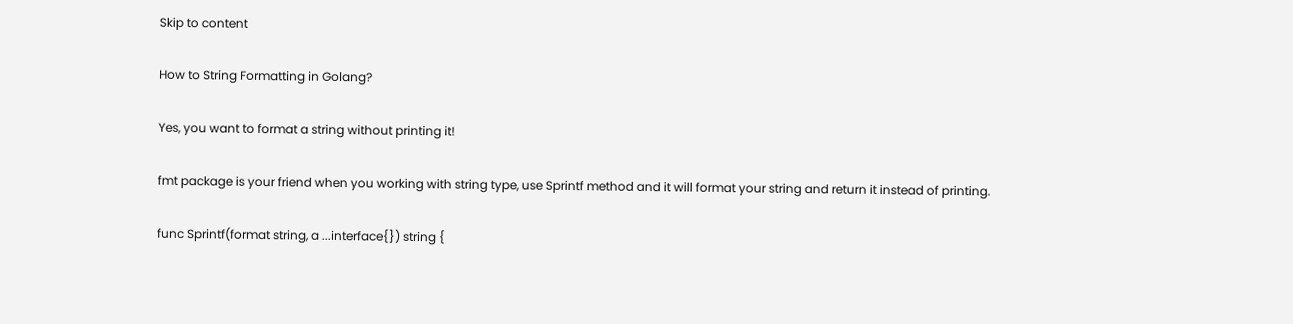Skip to content

How to String Formatting in Golang?

Yes, you want to format a string without printing it!

fmt package is your friend when you working with string type, use Sprintf method and it will format your string and return it instead of printing.

func Sprintf(format string, a ...interface{}) string {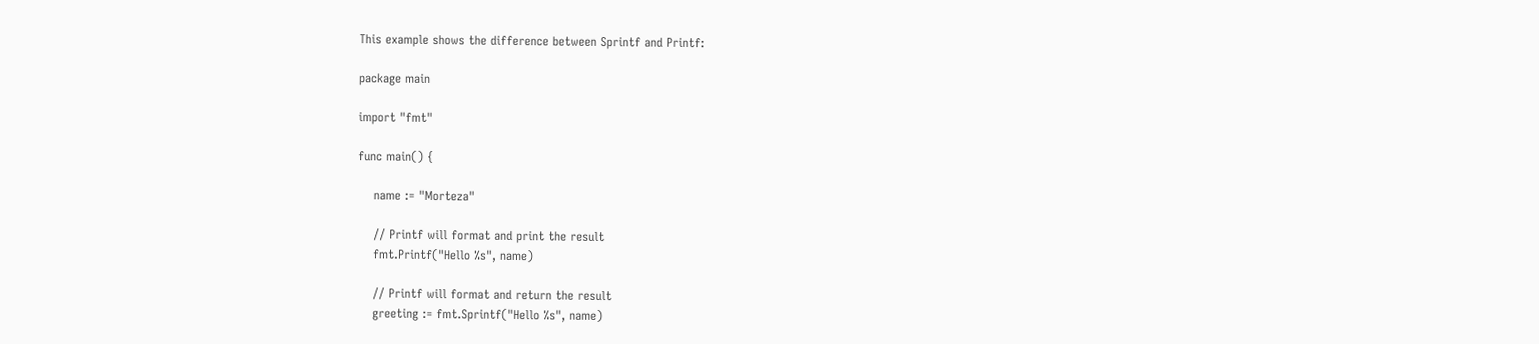This example shows the difference between Sprintf and Printf:

package main

import "fmt"

func main() {

    name := "Morteza"

    // Printf will format and print the result
    fmt.Printf("Hello %s", name)

    // Printf will format and return the result
    greeting := fmt.Sprintf("Hello %s", name)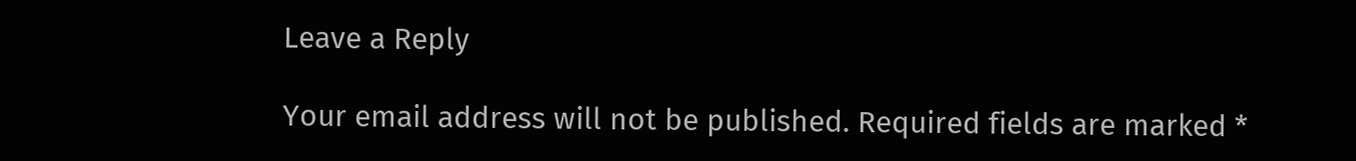Leave a Reply

Your email address will not be published. Required fields are marked *